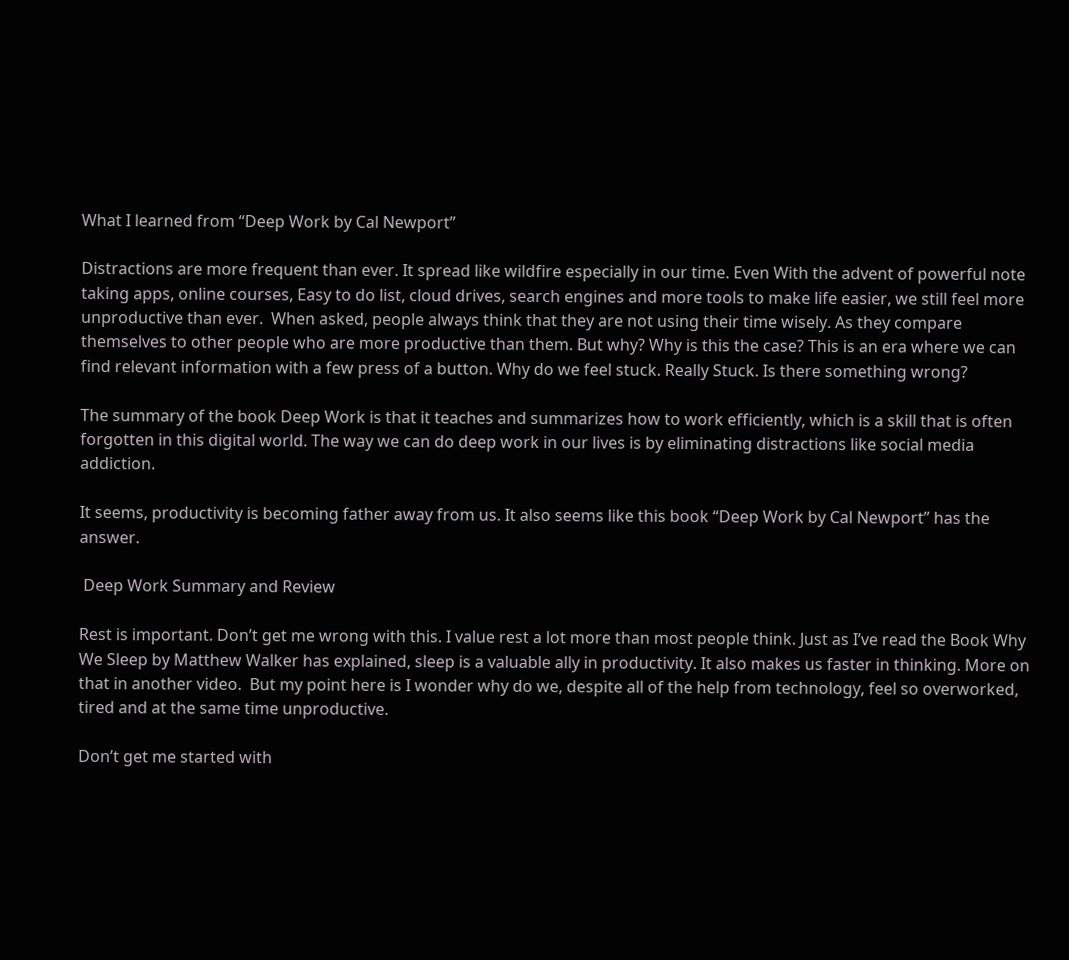What I learned from “Deep Work by Cal Newport”

Distractions are more frequent than ever. It spread like wildfire especially in our time. Even With the advent of powerful note taking apps, online courses, Easy to do list, cloud drives, search engines and more tools to make life easier, we still feel more unproductive than ever.  When asked, people always think that they are not using their time wisely. As they compare themselves to other people who are more productive than them. But why? Why is this the case? This is an era where we can find relevant information with a few press of a button. Why do we feel stuck. Really Stuck. Is there something wrong?

The summary of the book Deep Work is that it teaches and summarizes how to work efficiently, which is a skill that is often forgotten in this digital world. The way we can do deep work in our lives is by eliminating distractions like social media addiction.

It seems, productivity is becoming father away from us. It also seems like this book “Deep Work by Cal Newport” has the answer.

 Deep Work Summary and Review

Rest is important. Don’t get me wrong with this. I value rest a lot more than most people think. Just as I’ve read the Book Why We Sleep by Matthew Walker has explained, sleep is a valuable ally in productivity. It also makes us faster in thinking. More on that in another video.  But my point here is I wonder why do we, despite all of the help from technology, feel so overworked, tired and at the same time unproductive.

Don’t get me started with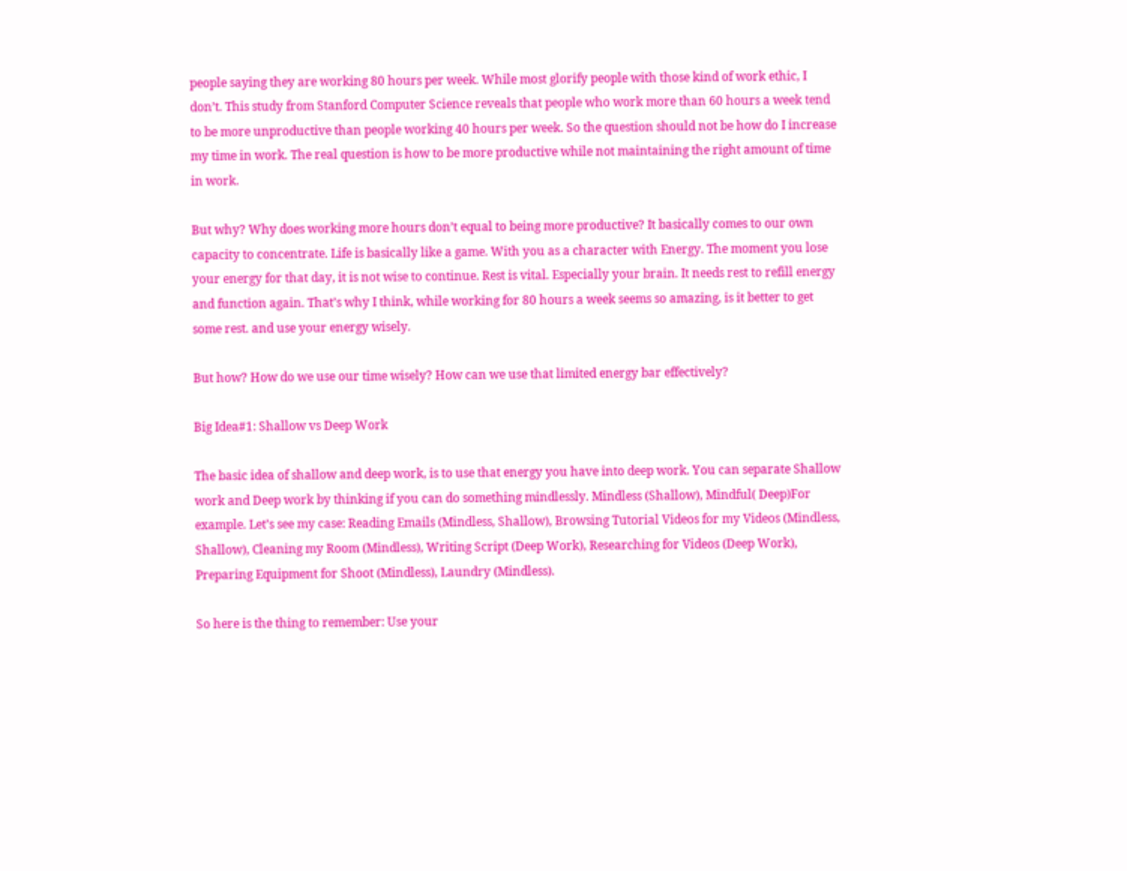people saying they are working 80 hours per week. While most glorify people with those kind of work ethic, I don’t. This study from Stanford Computer Science reveals that people who work more than 60 hours a week tend to be more unproductive than people working 40 hours per week. So the question should not be how do I increase my time in work. The real question is how to be more productive while not maintaining the right amount of time in work.

But why? Why does working more hours don’t equal to being more productive? It basically comes to our own capacity to concentrate. Life is basically like a game. With you as a character with Energy. The moment you lose your energy for that day, it is not wise to continue. Rest is vital. Especially your brain. It needs rest to refill energy and function again. That’s why I think, while working for 80 hours a week seems so amazing, is it better to get some rest. and use your energy wisely.

But how? How do we use our time wisely? How can we use that limited energy bar effectively?

Big Idea#1: Shallow vs Deep Work

The basic idea of shallow and deep work, is to use that energy you have into deep work. You can separate Shallow work and Deep work by thinking if you can do something mindlessly. Mindless (Shallow), Mindful( Deep)For example. Let’s see my case: Reading Emails (Mindless, Shallow), Browsing Tutorial Videos for my Videos (Mindless, Shallow), Cleaning my Room (Mindless), Writing Script (Deep Work), Researching for Videos (Deep Work), Preparing Equipment for Shoot (Mindless), Laundry (Mindless).

So here is the thing to remember: Use your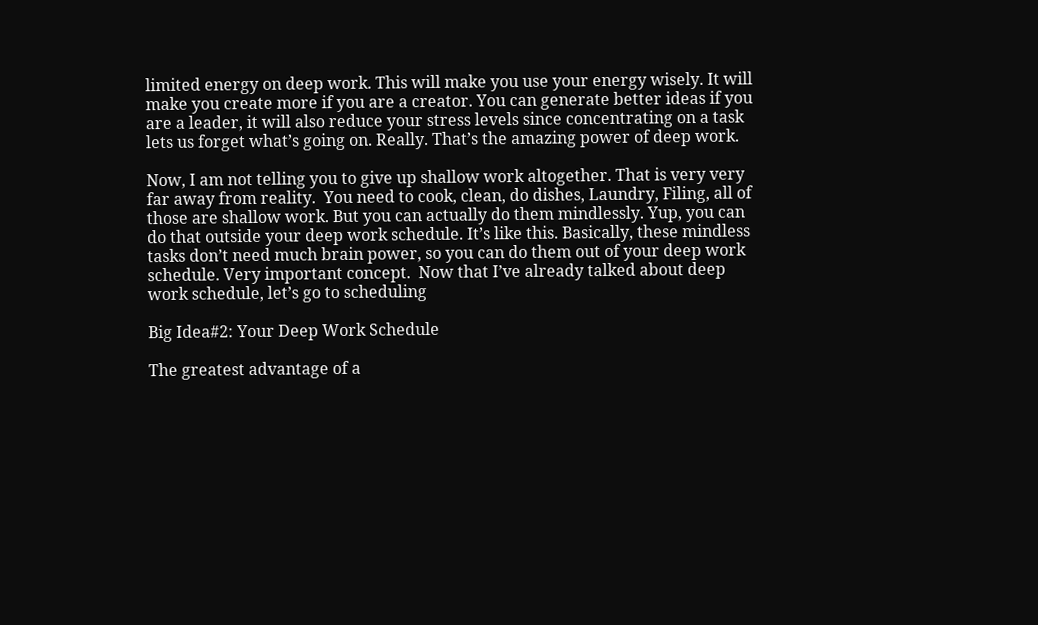limited energy on deep work. This will make you use your energy wisely. It will make you create more if you are a creator. You can generate better ideas if you are a leader, it will also reduce your stress levels since concentrating on a task lets us forget what’s going on. Really. That’s the amazing power of deep work.

Now, I am not telling you to give up shallow work altogether. That is very very far away from reality.  You need to cook, clean, do dishes, Laundry, Filing, all of those are shallow work. But you can actually do them mindlessly. Yup, you can do that outside your deep work schedule. It’s like this. Basically, these mindless tasks don’t need much brain power, so you can do them out of your deep work schedule. Very important concept.  Now that I’ve already talked about deep work schedule, let’s go to scheduling

Big Idea#2: Your Deep Work Schedule

The greatest advantage of a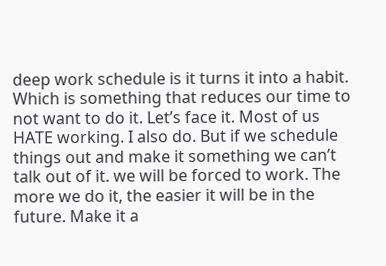deep work schedule is it turns it into a habit. Which is something that reduces our time to not want to do it. Let’s face it. Most of us HATE working. I also do. But if we schedule things out and make it something we can’t talk out of it. we will be forced to work. The more we do it, the easier it will be in the future. Make it a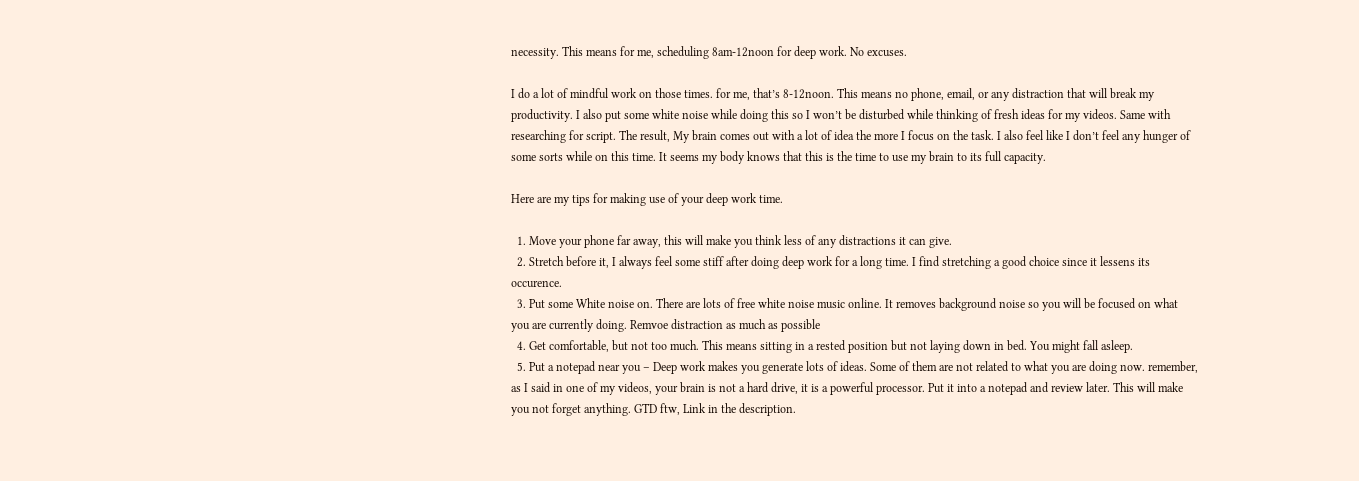necessity. This means for me, scheduling 8am-12noon for deep work. No excuses.

I do a lot of mindful work on those times. for me, that’s 8-12noon. This means no phone, email, or any distraction that will break my productivity. I also put some white noise while doing this so I won’t be disturbed while thinking of fresh ideas for my videos. Same with researching for script. The result, My brain comes out with a lot of idea the more I focus on the task. I also feel like I don’t feel any hunger of some sorts while on this time. It seems my body knows that this is the time to use my brain to its full capacity.

Here are my tips for making use of your deep work time.

  1. Move your phone far away, this will make you think less of any distractions it can give.
  2. Stretch before it, I always feel some stiff after doing deep work for a long time. I find stretching a good choice since it lessens its occurence.
  3. Put some White noise on. There are lots of free white noise music online. It removes background noise so you will be focused on what you are currently doing. Remvoe distraction as much as possible
  4. Get comfortable, but not too much. This means sitting in a rested position but not laying down in bed. You might fall asleep.
  5. Put a notepad near you – Deep work makes you generate lots of ideas. Some of them are not related to what you are doing now. remember, as I said in one of my videos, your brain is not a hard drive, it is a powerful processor. Put it into a notepad and review later. This will make you not forget anything. GTD ftw, Link in the description.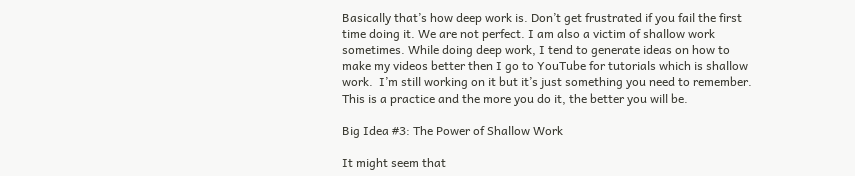Basically that’s how deep work is. Don’t get frustrated if you fail the first time doing it. We are not perfect. I am also a victim of shallow work sometimes. While doing deep work, I tend to generate ideas on how to make my videos better then I go to YouTube for tutorials which is shallow work.  I’m still working on it but it’s just something you need to remember. This is a practice and the more you do it, the better you will be.

Big Idea #3: The Power of Shallow Work

It might seem that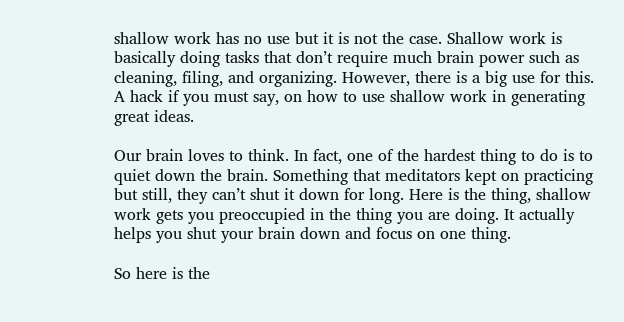shallow work has no use but it is not the case. Shallow work is basically doing tasks that don’t require much brain power such as cleaning, filing, and organizing. However, there is a big use for this.  A hack if you must say, on how to use shallow work in generating great ideas.

Our brain loves to think. In fact, one of the hardest thing to do is to quiet down the brain. Something that meditators kept on practicing but still, they can’t shut it down for long. Here is the thing, shallow work gets you preoccupied in the thing you are doing. It actually helps you shut your brain down and focus on one thing.

So here is the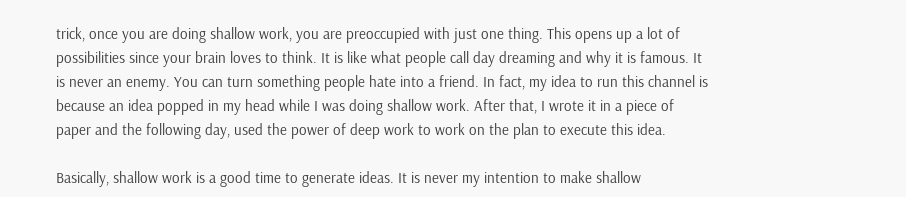trick, once you are doing shallow work, you are preoccupied with just one thing. This opens up a lot of possibilities since your brain loves to think. It is like what people call day dreaming and why it is famous. It is never an enemy. You can turn something people hate into a friend. In fact, my idea to run this channel is because an idea popped in my head while I was doing shallow work. After that, I wrote it in a piece of paper and the following day, used the power of deep work to work on the plan to execute this idea.

Basically, shallow work is a good time to generate ideas. It is never my intention to make shallow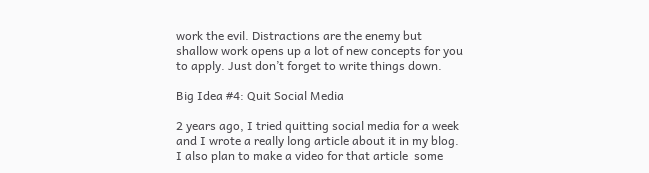work the evil. Distractions are the enemy but shallow work opens up a lot of new concepts for you to apply. Just don’t forget to write things down.

Big Idea #4: Quit Social Media

2 years ago, I tried quitting social media for a week and I wrote a really long article about it in my blog. I also plan to make a video for that article  some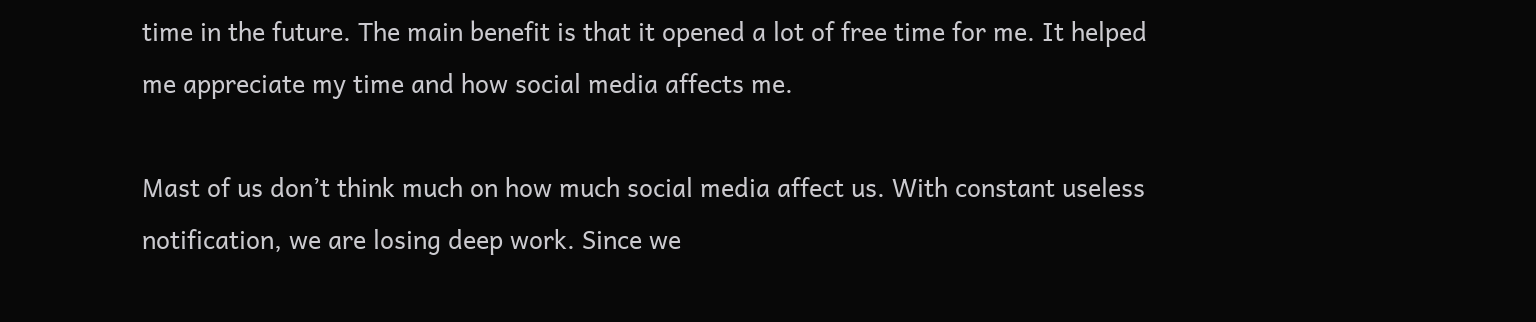time in the future. The main benefit is that it opened a lot of free time for me. It helped me appreciate my time and how social media affects me.

Mast of us don’t think much on how much social media affect us. With constant useless notification, we are losing deep work. Since we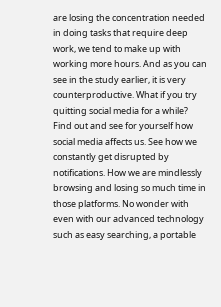are losing the concentration needed in doing tasks that require deep work, we tend to make up with working more hours. And as you can see in the study earlier, it is very counterproductive. What if you try quitting social media for a while? Find out and see for yourself how social media affects us. See how we constantly get disrupted by notifications. How we are mindlessly browsing and losing so much time in those platforms. No wonder with even with our advanced technology such as easy searching, a portable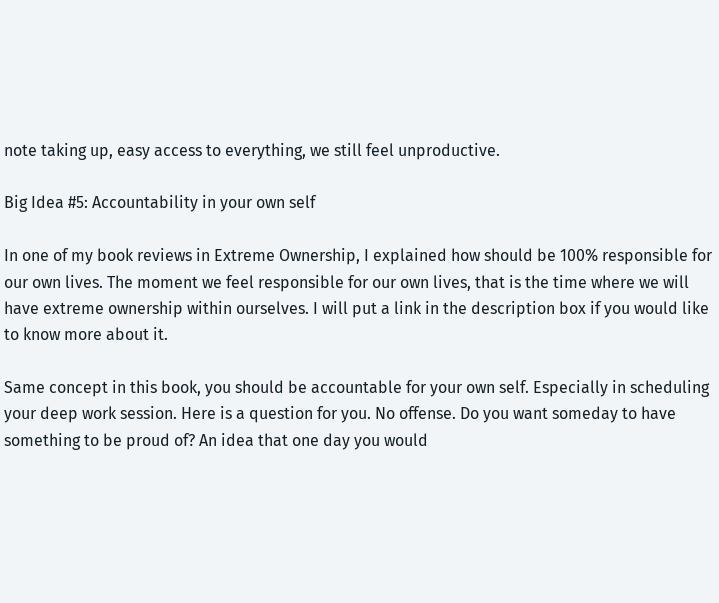note taking up, easy access to everything, we still feel unproductive.

Big Idea #5: Accountability in your own self

In one of my book reviews in Extreme Ownership, I explained how should be 100% responsible for our own lives. The moment we feel responsible for our own lives, that is the time where we will have extreme ownership within ourselves. I will put a link in the description box if you would like to know more about it.

Same concept in this book, you should be accountable for your own self. Especially in scheduling your deep work session. Here is a question for you. No offense. Do you want someday to have something to be proud of? An idea that one day you would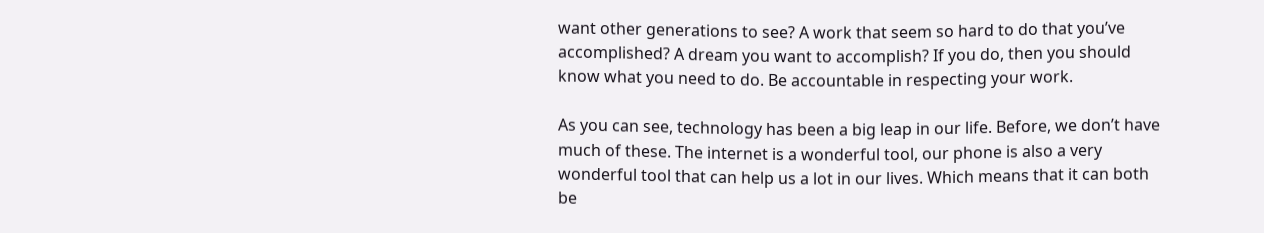want other generations to see? A work that seem so hard to do that you’ve accomplished? A dream you want to accomplish? If you do, then you should know what you need to do. Be accountable in respecting your work.

As you can see, technology has been a big leap in our life. Before, we don’t have much of these. The internet is a wonderful tool, our phone is also a very wonderful tool that can help us a lot in our lives. Which means that it can both be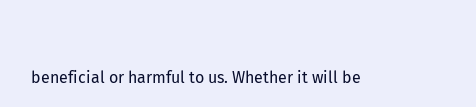beneficial or harmful to us. Whether it will be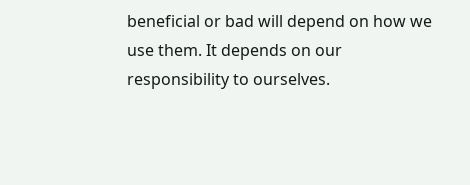beneficial or bad will depend on how we use them. It depends on our responsibility to ourselves.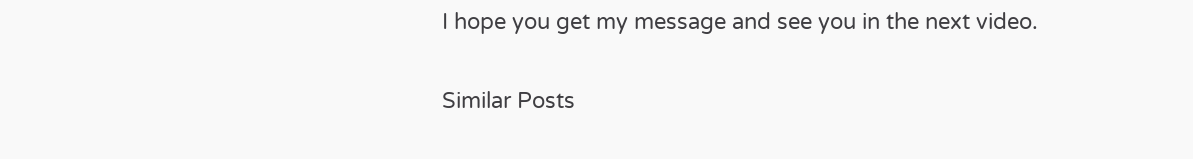I hope you get my message and see you in the next video.

Similar Posts